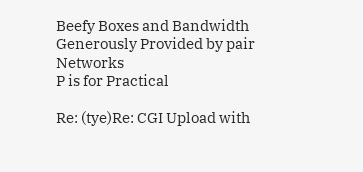Beefy Boxes and Bandwidth Generously Provided by pair Networks
P is for Practical

Re: (tye)Re: CGI Upload with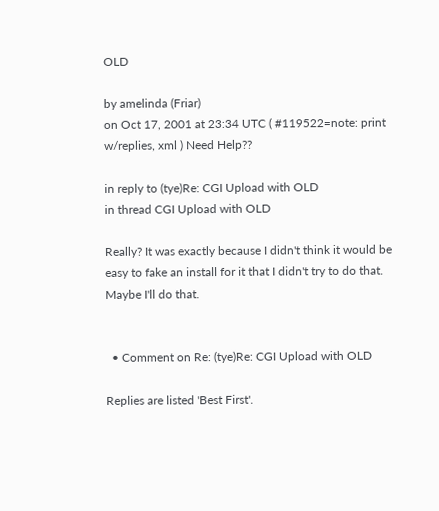OLD

by amelinda (Friar)
on Oct 17, 2001 at 23:34 UTC ( #119522=note: print w/replies, xml ) Need Help??

in reply to (tye)Re: CGI Upload with OLD
in thread CGI Upload with OLD

Really? It was exactly because I didn't think it would be easy to fake an install for it that I didn't try to do that. Maybe I'll do that.


  • Comment on Re: (tye)Re: CGI Upload with OLD

Replies are listed 'Best First'.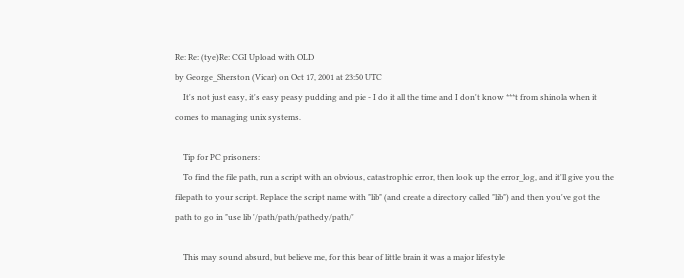Re: Re: (tye)Re: CGI Upload with OLD
by George_Sherston (Vicar) on Oct 17, 2001 at 23:50 UTC
    It's not just easy, it's easy peasy pudding and pie - I do it all the time and I don't know ***t from shinola when it comes to managing unix systems.

    Tip for PC prisoners:
    To find the file path, run a script with an obvious, catastrophic error, then look up the error_log, and it'll give you the filepath to your script. Replace the script name with "lib" (and create a directory called "lib") and then you've got the path to go in "use lib '/path/path/pathedy/path/'

    This may sound absurd, but believe me, for this bear of little brain it was a major lifestyle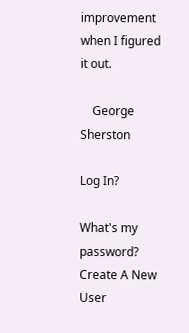improvement when I figured it out.

    George Sherston

Log In?

What's my password?
Create A New User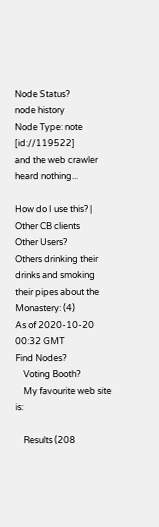Node Status?
node history
Node Type: note [id://119522]
and the web crawler heard nothing...

How do I use this? | Other CB clients
Other Users?
Others drinking their drinks and smoking their pipes about the Monastery: (4)
As of 2020-10-20 00:32 GMT
Find Nodes?
    Voting Booth?
    My favourite web site is:

    Results (208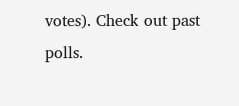votes). Check out past polls.